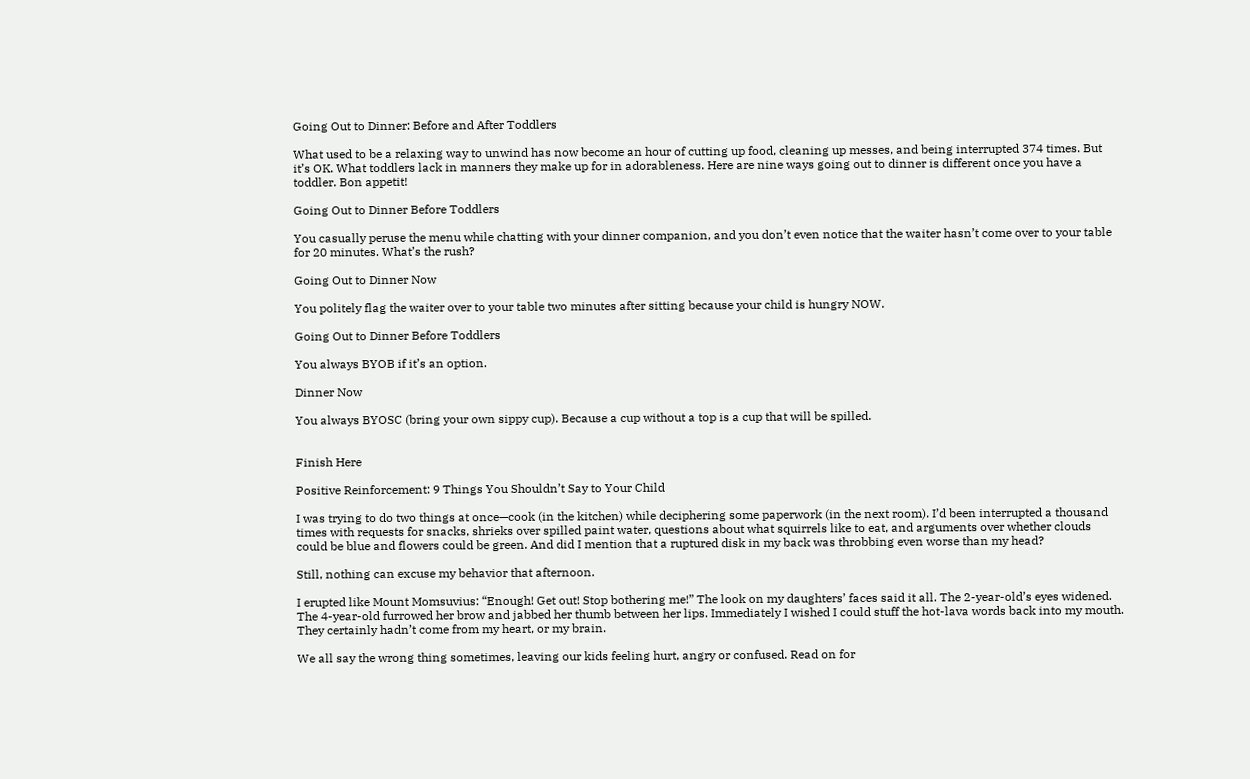Going Out to Dinner: Before and After Toddlers

What used to be a relaxing way to unwind has now become an hour of cutting up food, cleaning up messes, and being interrupted 374 times. But it’s OK. What toddlers lack in manners they make up for in adorableness. Here are nine ways going out to dinner is different once you have a toddler. Bon appetit!

Going Out to Dinner Before Toddlers

You casually peruse the menu while chatting with your dinner companion, and you don’t even notice that the waiter hasn’t come over to your table for 20 minutes. What’s the rush?

Going Out to Dinner Now

You politely flag the waiter over to your table two minutes after sitting because your child is hungry NOW.

Going Out to Dinner Before Toddlers

You always BYOB if it’s an option.

Dinner Now

You always BYOSC (bring your own sippy cup). Because a cup without a top is a cup that will be spilled.


Finish Here

Positive Reinforcement: 9 Things You Shouldn’t Say to Your Child

I was trying to do two things at once—cook (in the kitchen) while deciphering some paperwork (in the next room). I’d been interrupted a thousand times with requests for snacks, shrieks over spilled paint water, questions about what squirrels like to eat, and arguments over whether clouds could be blue and flowers could be green. And did I mention that a ruptured disk in my back was throbbing even worse than my head?

Still, nothing can excuse my behavior that afternoon.

I erupted like Mount Momsuvius: “Enough! Get out! Stop bothering me!” The look on my daughters’ faces said it all. The 2-year-old’s eyes widened. The 4-year-old furrowed her brow and jabbed her thumb between her lips. Immediately I wished I could stuff the hot-lava words back into my mouth. They certainly hadn’t come from my heart, or my brain.

We all say the wrong thing sometimes, leaving our kids feeling hurt, angry or confused. Read on for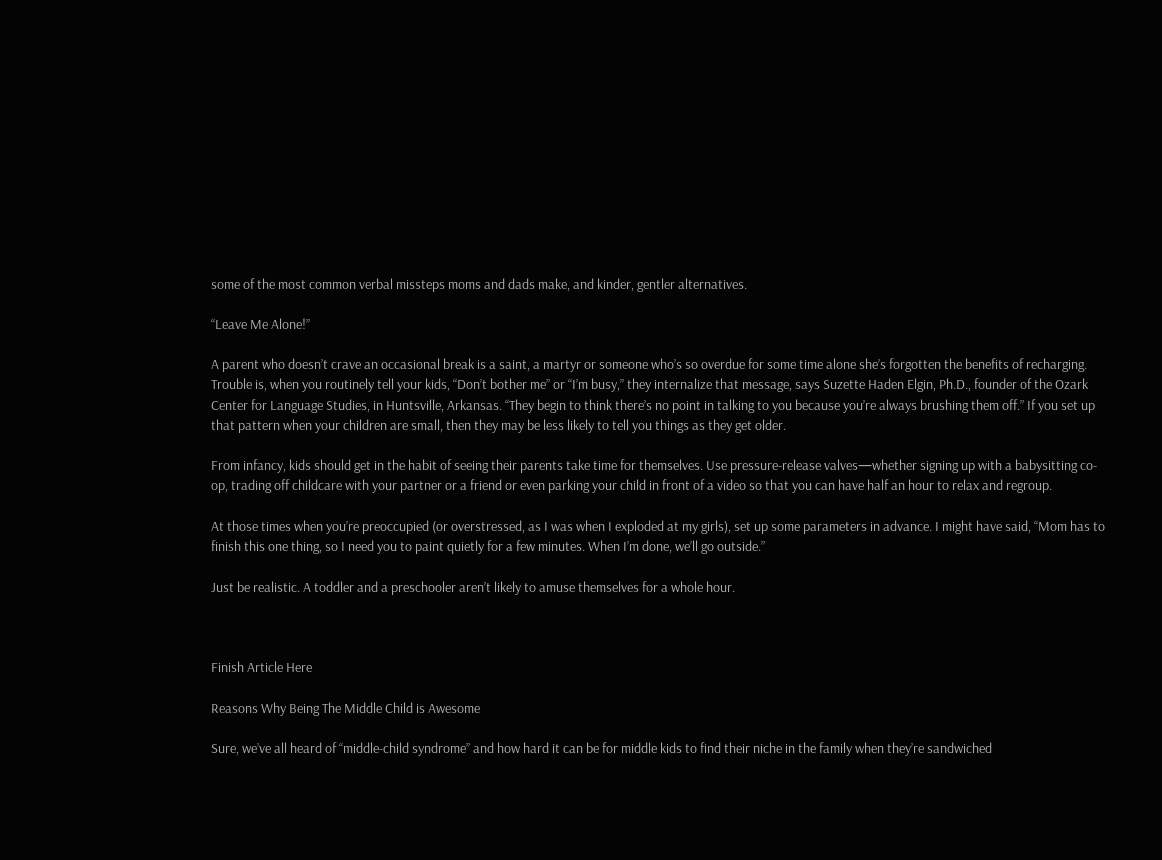some of the most common verbal missteps moms and dads make, and kinder, gentler alternatives.

“Leave Me Alone!”

A parent who doesn’t crave an occasional break is a saint, a martyr or someone who’s so overdue for some time alone she’s forgotten the benefits of recharging. Trouble is, when you routinely tell your kids, “Don’t bother me” or “I’m busy,” they internalize that message, says Suzette Haden Elgin, Ph.D., founder of the Ozark Center for Language Studies, in Huntsville, Arkansas. “They begin to think there’s no point in talking to you because you’re always brushing them off.” If you set up that pattern when your children are small, then they may be less likely to tell you things as they get older.

From infancy, kids should get in the habit of seeing their parents take time for themselves. Use pressure-release valves—whether signing up with a babysitting co-op, trading off childcare with your partner or a friend or even parking your child in front of a video so that you can have half an hour to relax and regroup.

At those times when you’re preoccupied (or overstressed, as I was when I exploded at my girls), set up some parameters in advance. I might have said, “Mom has to finish this one thing, so I need you to paint quietly for a few minutes. When I’m done, we’ll go outside.”

Just be realistic. A toddler and a preschooler aren’t likely to amuse themselves for a whole hour.



Finish Article Here

Reasons Why Being The Middle Child is Awesome

Sure, we’ve all heard of “middle-child syndrome” and how hard it can be for middle kids to find their niche in the family when they’re sandwiched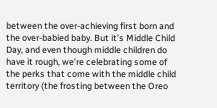between the over-achieving first born and the over-babied baby. But it’s Middle Child Day, and even though middle children do have it rough, we’re celebrating some of the perks that come with the middle child territory (the frosting between the Oreo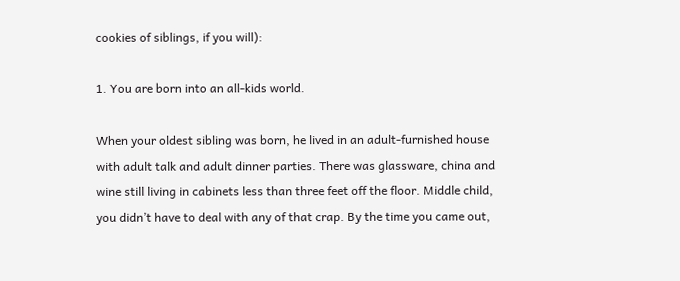cookies of siblings, if you will):

1. You are born into an all-kids world.

When your oldest sibling was born, he lived in an adult-furnished house with adult talk and adult dinner parties. There was glassware, china and wine still living in cabinets less than three feet off the floor. Middle child, you didn’t have to deal with any of that crap. By the time you came out,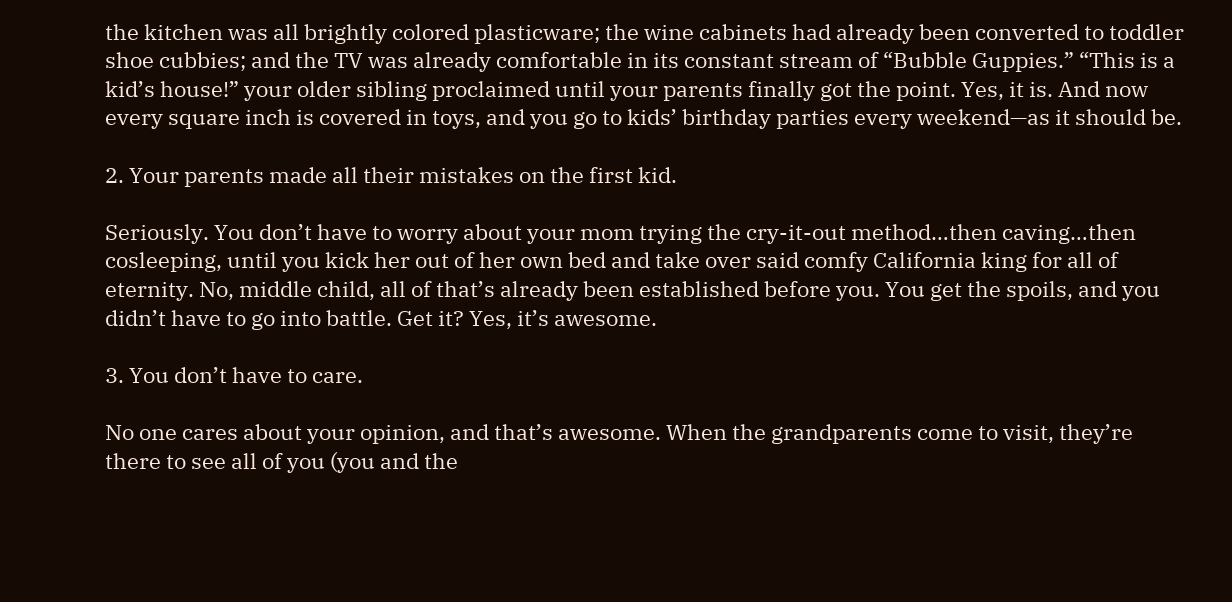the kitchen was all brightly colored plasticware; the wine cabinets had already been converted to toddler shoe cubbies; and the TV was already comfortable in its constant stream of “Bubble Guppies.” “This is a kid’s house!” your older sibling proclaimed until your parents finally got the point. Yes, it is. And now every square inch is covered in toys, and you go to kids’ birthday parties every weekend—as it should be.

2. Your parents made all their mistakes on the first kid.

Seriously. You don’t have to worry about your mom trying the cry-it-out method…then caving…then cosleeping, until you kick her out of her own bed and take over said comfy California king for all of eternity. No, middle child, all of that’s already been established before you. You get the spoils, and you didn’t have to go into battle. Get it? Yes, it’s awesome.

3. You don’t have to care.

No one cares about your opinion, and that’s awesome. When the grandparents come to visit, they’re there to see all of you (you and the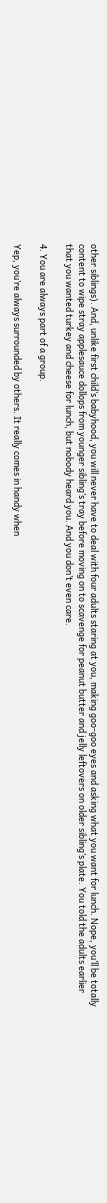other siblings). And, unlike first child’s babyhood, you will never have to deal with four adults staring at you, making goo-goo eyes and asking what you want for lunch. Nope, you’ll be totally content to wipe stray applesauce dollops from younger sibling’s tray before moving on to scavenge for peanut butter and jelly leftovers on older sibling’s plate. You told the adults earlier that you wanted turkey and cheese for lunch, but nobody heard you. And you don’t even care.

4. You are always part of a group.

Yep, you’re always surrounded by others. It really comes in handy when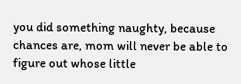you did something naughty, because chances are, mom will never be able to figure out whose little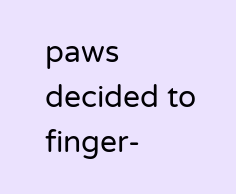paws decided to finger-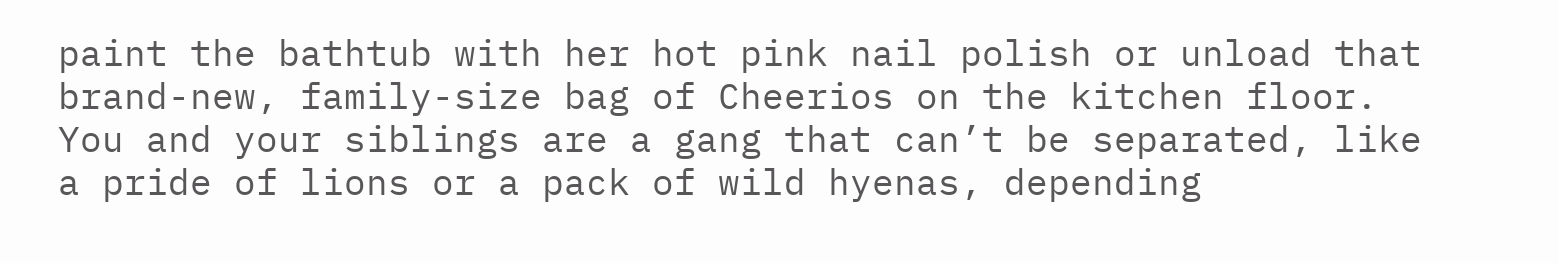paint the bathtub with her hot pink nail polish or unload that brand-new, family-size bag of Cheerios on the kitchen floor. You and your siblings are a gang that can’t be separated, like a pride of lions or a pack of wild hyenas, depending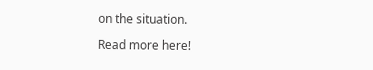on the situation.

Read more here!